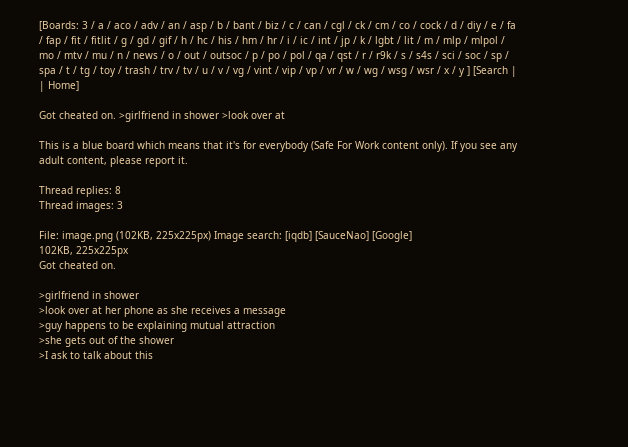[Boards: 3 / a / aco / adv / an / asp / b / bant / biz / c / can / cgl / ck / cm / co / cock / d / diy / e / fa / fap / fit / fitlit / g / gd / gif / h / hc / his / hm / hr / i / ic / int / jp / k / lgbt / lit / m / mlp / mlpol / mo / mtv / mu / n / news / o / out / outsoc / p / po / pol / qa / qst / r / r9k / s / s4s / sci / soc / sp / spa / t / tg / toy / trash / trv / tv / u / v / vg / vint / vip / vp / vr / w / wg / wsg / wsr / x / y ] [Search | | Home]

Got cheated on. >girlfriend in shower >look over at

This is a blue board which means that it's for everybody (Safe For Work content only). If you see any adult content, please report it.

Thread replies: 8
Thread images: 3

File: image.png (102KB, 225x225px) Image search: [iqdb] [SauceNao] [Google]
102KB, 225x225px
Got cheated on.

>girlfriend in shower
>look over at her phone as she receives a message
>guy happens to be explaining mutual attraction
>she gets out of the shower
>I ask to talk about this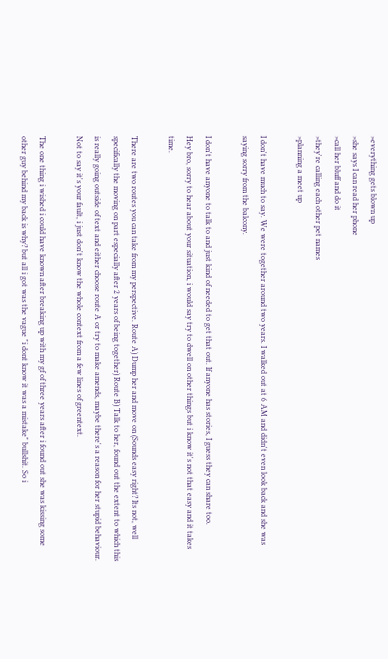>everything gets blown up
>she says I can read her phone
>call her bluff and do it
>they're calling each other pet names
>planning a meet up

I don't have much to say. We were together around two years. I walked out at 6 AM and didn't even look back and she was saying sorry from the balcony.

I don't have anyone to talk to and just kind of needed to get that out. If anyone has stories, I guess they can share too.
Hey bro, sorry to hear about your situation, i would say try to dwell on other things but i know it's not that easy and it takes time.

There are two routes you can take from my perspective. Route A) Dump her and move on (Sounds easy right? Its not, well specifically the moving on part especially after 2 years of being together) Route B) Talk to her, found out the extent to which this is really going outside of text and either choose route A or try to make amends, maybe there's a reason for her stupid behaviour. Not to say it's your fault, i just don't know the whole context from a few lines of greentext.

The one thing i wished i could have known after breaking up with my gf of three years after i found out she was kissing some other guy behind my back is why? but all i got was the vague "i dont know it was a mistake" bullshit. So i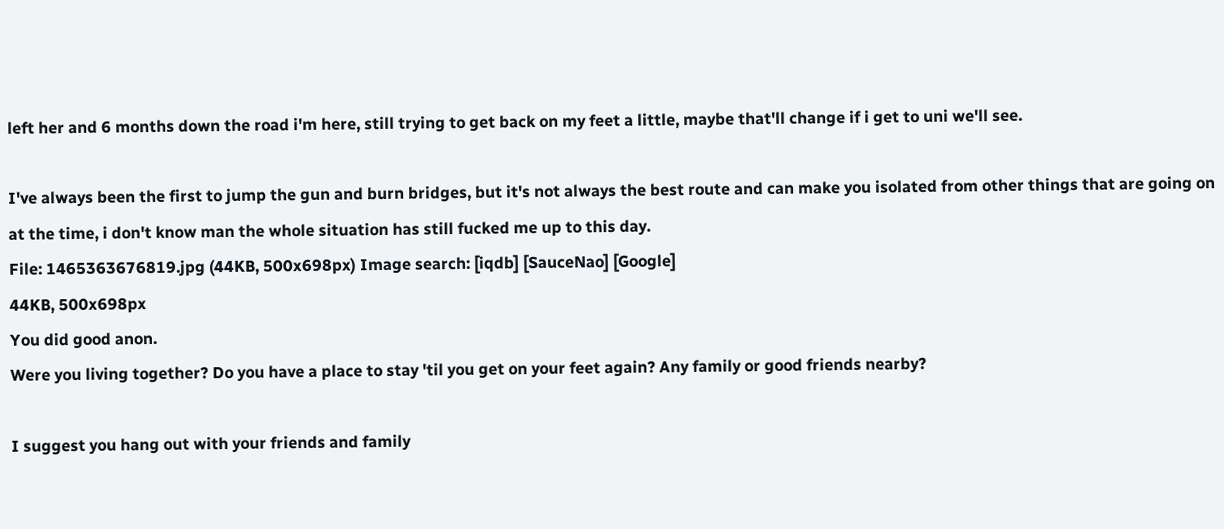left her and 6 months down the road i'm here, still trying to get back on my feet a little, maybe that'll change if i get to uni we'll see.

I've always been the first to jump the gun and burn bridges, but it's not always the best route and can make you isolated from other things that are going on at the time, i don't know man the whole situation has still fucked me up to this day.
File: 1465363676819.jpg (44KB, 500x698px) Image search: [iqdb] [SauceNao] [Google]
44KB, 500x698px
You did good anon.
Were you living together? Do you have a place to stay 'til you get on your feet again? Any family or good friends nearby?

I suggest you hang out with your friends and family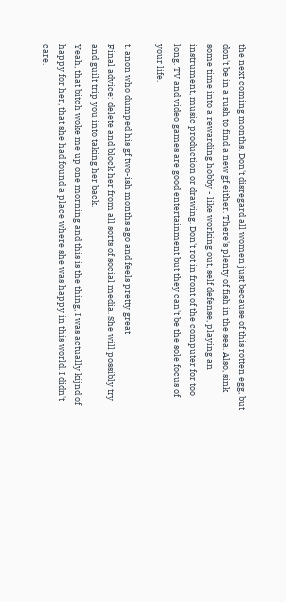the next coming months. Don't disregard all women just because of this rotten egg, but don't be in a rush to find a new gf either. There's plenty of fish in the sea. Also, sink some time into a rewarding hobby - like working out, self defense, playing an instrument, music production or drawing. Don't rot in front of the computer for too long. TV and video games are good entertainment but they can't be the sole focus of your life.

t. anon who dumped his gf two-ish months ago and feels pretty great
Final advice: delete and block her from all sorts of social media. She will possibly try and guilt trip you into taking her back.
Yeah, that bitch woke me up one morning and this is the thing, I was actually kijnd of happy for her, that she had found a place where she was happy in this world. I didn't care.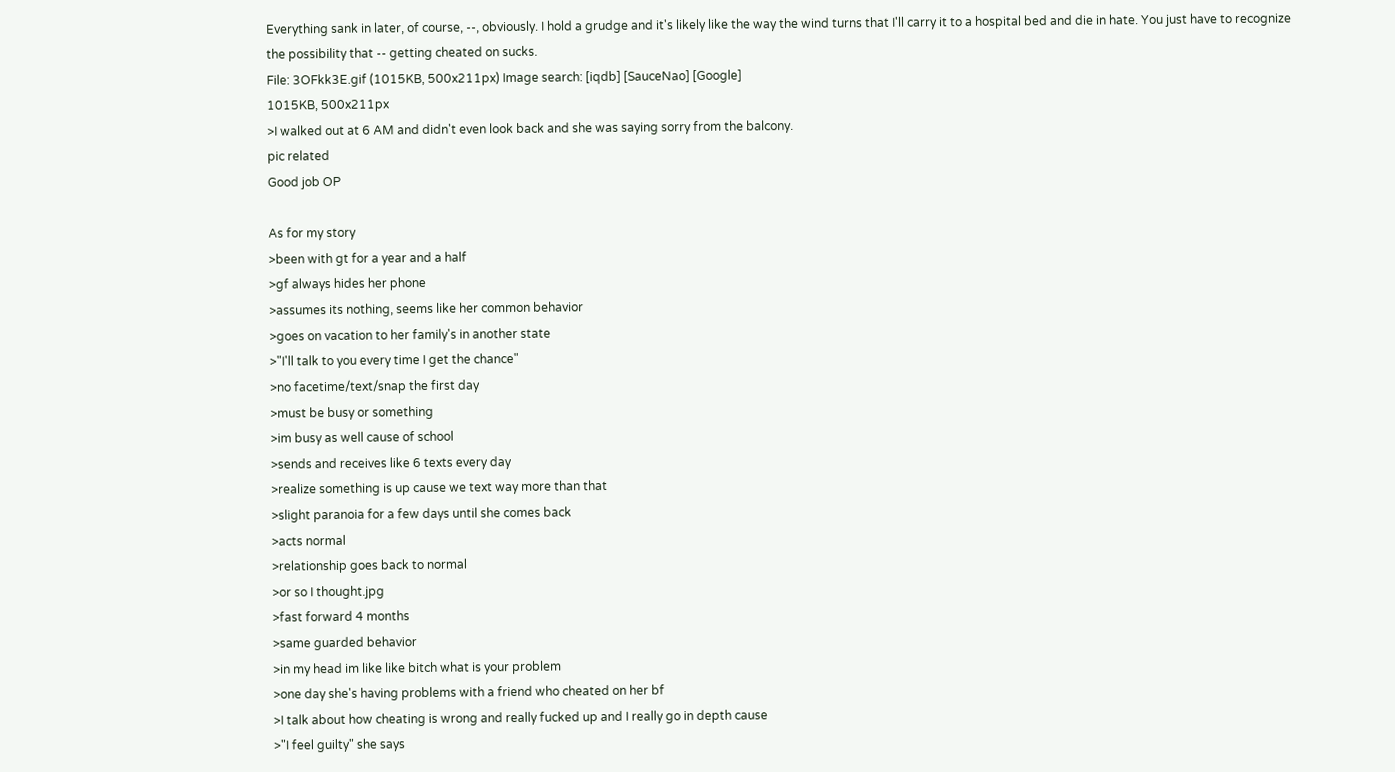Everything sank in later, of course, --, obviously. I hold a grudge and it's likely like the way the wind turns that I'll carry it to a hospital bed and die in hate. You just have to recognize the possibility that -- getting cheated on sucks.
File: 3OFkk3E.gif (1015KB, 500x211px) Image search: [iqdb] [SauceNao] [Google]
1015KB, 500x211px
>I walked out at 6 AM and didn't even look back and she was saying sorry from the balcony.
pic related
Good job OP

As for my story
>been with gt for a year and a half
>gf always hides her phone
>assumes its nothing, seems like her common behavior
>goes on vacation to her family's in another state
>"I'll talk to you every time I get the chance"
>no facetime/text/snap the first day
>must be busy or something
>im busy as well cause of school
>sends and receives like 6 texts every day
>realize something is up cause we text way more than that
>slight paranoia for a few days until she comes back
>acts normal
>relationship goes back to normal
>or so I thought.jpg
>fast forward 4 months
>same guarded behavior
>in my head im like like bitch what is your problem
>one day she's having problems with a friend who cheated on her bf
>I talk about how cheating is wrong and really fucked up and I really go in depth cause
>"I feel guilty" she says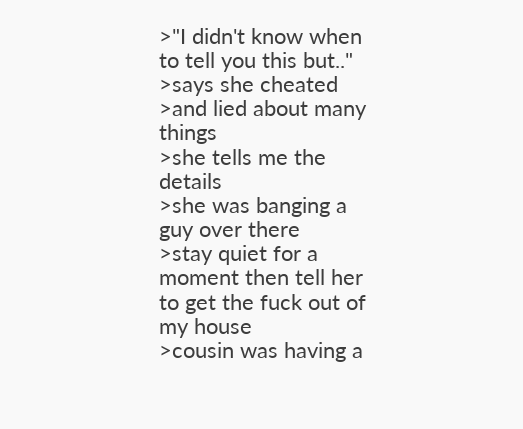>"I didn't know when to tell you this but.."
>says she cheated
>and lied about many things
>she tells me the details
>she was banging a guy over there
>stay quiet for a moment then tell her to get the fuck out of my house
>cousin was having a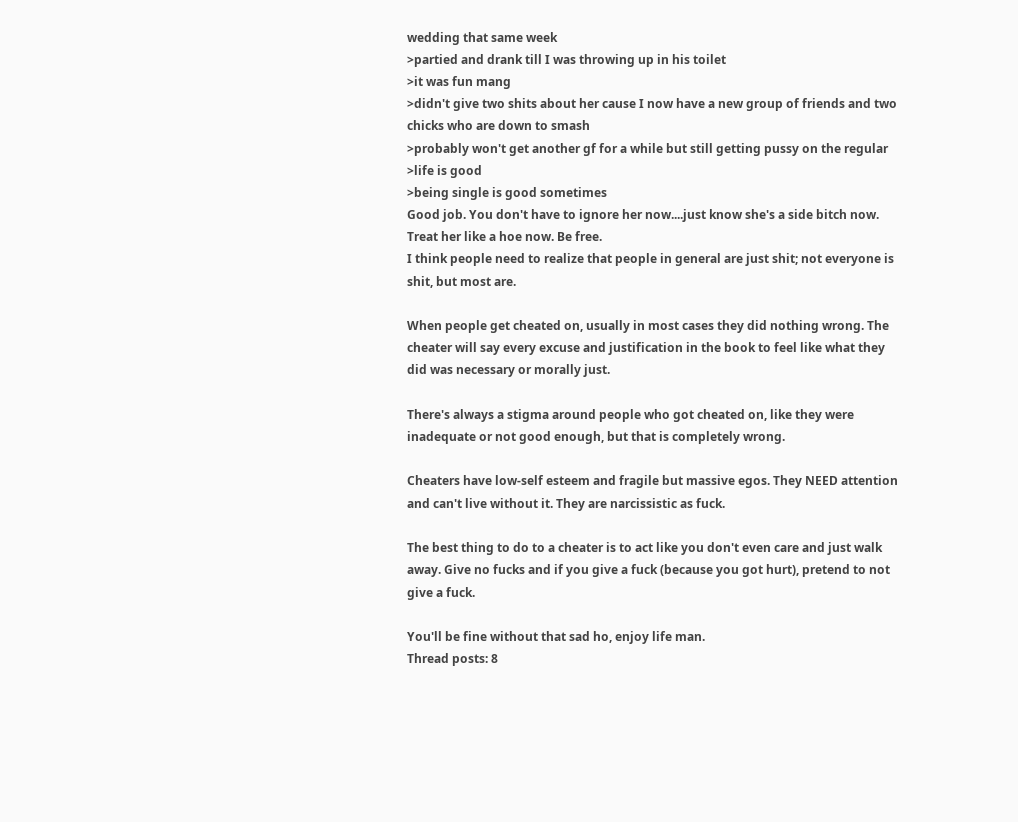wedding that same week
>partied and drank till I was throwing up in his toilet
>it was fun mang
>didn't give two shits about her cause I now have a new group of friends and two chicks who are down to smash
>probably won't get another gf for a while but still getting pussy on the regular
>life is good
>being single is good sometimes
Good job. You don't have to ignore her now....just know she's a side bitch now. Treat her like a hoe now. Be free.
I think people need to realize that people in general are just shit; not everyone is shit, but most are.

When people get cheated on, usually in most cases they did nothing wrong. The cheater will say every excuse and justification in the book to feel like what they did was necessary or morally just.

There's always a stigma around people who got cheated on, like they were inadequate or not good enough, but that is completely wrong.

Cheaters have low-self esteem and fragile but massive egos. They NEED attention and can't live without it. They are narcissistic as fuck.

The best thing to do to a cheater is to act like you don't even care and just walk away. Give no fucks and if you give a fuck (because you got hurt), pretend to not give a fuck.

You'll be fine without that sad ho, enjoy life man.
Thread posts: 8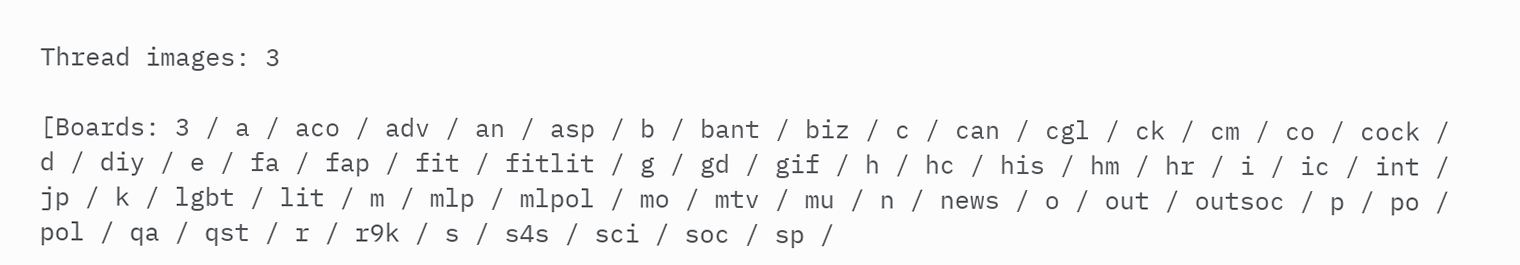Thread images: 3

[Boards: 3 / a / aco / adv / an / asp / b / bant / biz / c / can / cgl / ck / cm / co / cock / d / diy / e / fa / fap / fit / fitlit / g / gd / gif / h / hc / his / hm / hr / i / ic / int / jp / k / lgbt / lit / m / mlp / mlpol / mo / mtv / mu / n / news / o / out / outsoc / p / po / pol / qa / qst / r / r9k / s / s4s / sci / soc / sp /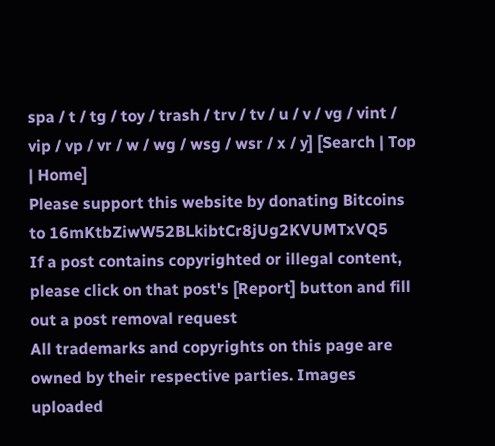spa / t / tg / toy / trash / trv / tv / u / v / vg / vint / vip / vp / vr / w / wg / wsg / wsr / x / y] [Search | Top | Home]
Please support this website by donating Bitcoins to 16mKtbZiwW52BLkibtCr8jUg2KVUMTxVQ5
If a post contains copyrighted or illegal content, please click on that post's [Report] button and fill out a post removal request
All trademarks and copyrights on this page are owned by their respective parties. Images uploaded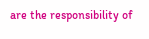are the responsibility of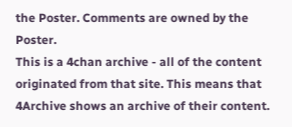the Poster. Comments are owned by the Poster.
This is a 4chan archive - all of the content originated from that site. This means that 4Archive shows an archive of their content.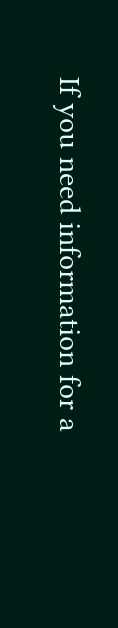If you need information for a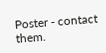Poster - contact them.